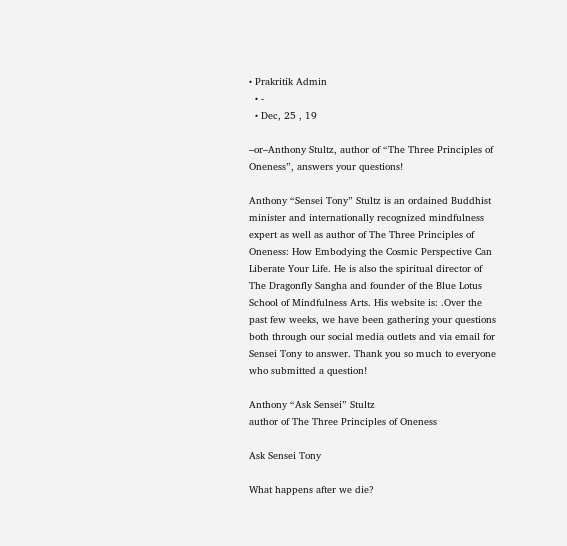• Prakritik Admin
  • -
  • Dec, 25 , 19

–or–Anthony Stultz, author of “The Three Principles of Oneness”, answers your questions!

Anthony “Sensei Tony” Stultz is an ordained Buddhist minister and internationally recognized mindfulness expert as well as author of The Three Principles of Oneness: How Embodying the Cosmic Perspective Can Liberate Your Life. He is also the spiritual director of The Dragonfly Sangha and founder of the Blue Lotus School of Mindfulness Arts. His website is: .Over the past few weeks, we have been gathering your questions both through our social media outlets and via email for Sensei Tony to answer. Thank you so much to everyone who submitted a question!

Anthony “Ask Sensei” Stultz
author of The Three Principles of Oneness

Ask Sensei Tony

What happens after we die?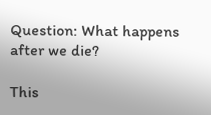Question: What happens after we die?

This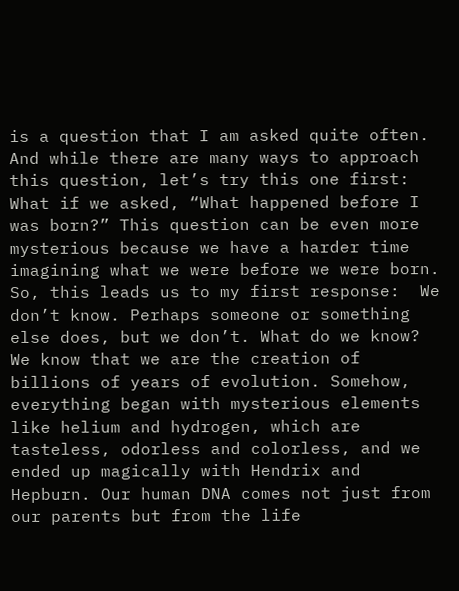is a question that I am asked quite often. And while there are many ways to approach this question, let’s try this one first:  What if we asked, “What happened before I was born?” This question can be even more mysterious because we have a harder time imagining what we were before we were born. So, this leads us to my first response:  We don’t know. Perhaps someone or something else does, but we don’t. What do we know? We know that we are the creation of billions of years of evolution. Somehow, everything began with mysterious elements like helium and hydrogen, which are tasteless, odorless and colorless, and we ended up magically with Hendrix and Hepburn. Our human DNA comes not just from our parents but from the life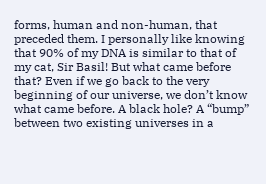forms, human and non-human, that preceded them. I personally like knowing that 90% of my DNA is similar to that of my cat, Sir Basil! But what came before that? Even if we go back to the very beginning of our universe, we don’t know what came before. A black hole? A “bump” between two existing universes in a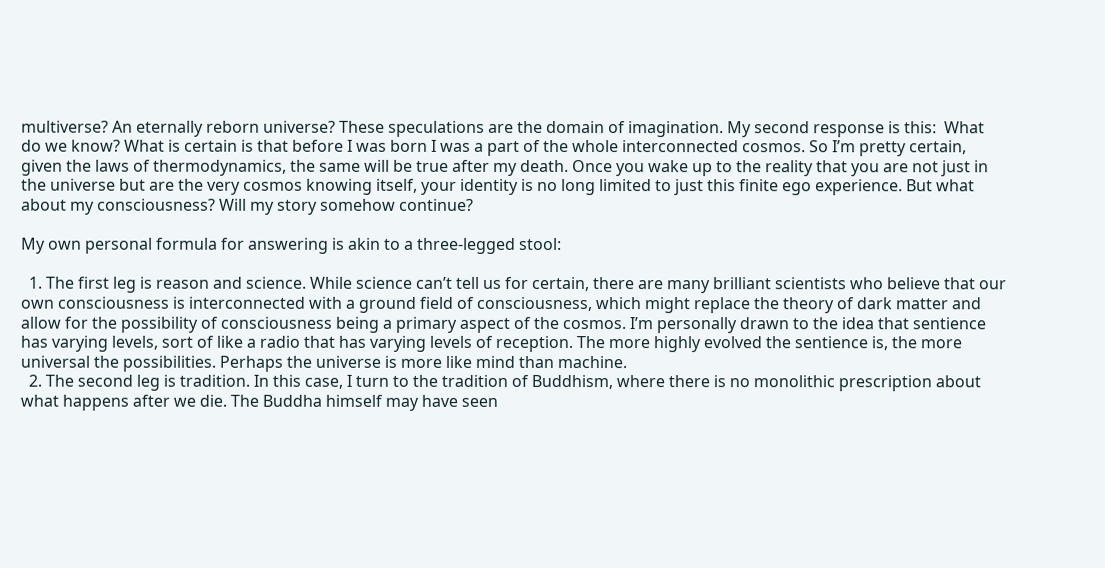multiverse? An eternally reborn universe? These speculations are the domain of imagination. My second response is this:  What do we know? What is certain is that before I was born I was a part of the whole interconnected cosmos. So I’m pretty certain, given the laws of thermodynamics, the same will be true after my death. Once you wake up to the reality that you are not just in the universe but are the very cosmos knowing itself, your identity is no long limited to just this finite ego experience. But what about my consciousness? Will my story somehow continue?

My own personal formula for answering is akin to a three-legged stool:

  1. The first leg is reason and science. While science can’t tell us for certain, there are many brilliant scientists who believe that our own consciousness is interconnected with a ground field of consciousness, which might replace the theory of dark matter and allow for the possibility of consciousness being a primary aspect of the cosmos. I’m personally drawn to the idea that sentience has varying levels, sort of like a radio that has varying levels of reception. The more highly evolved the sentience is, the more universal the possibilities. Perhaps the universe is more like mind than machine.
  2. The second leg is tradition. In this case, I turn to the tradition of Buddhism, where there is no monolithic prescription about what happens after we die. The Buddha himself may have seen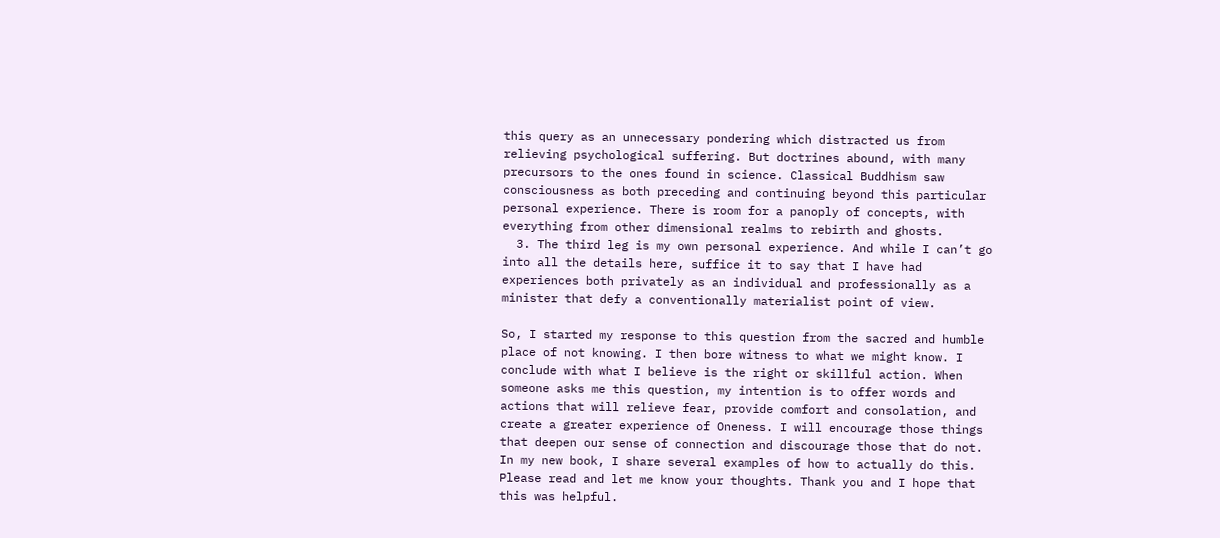this query as an unnecessary pondering which distracted us from relieving psychological suffering. But doctrines abound, with many precursors to the ones found in science. Classical Buddhism saw consciousness as both preceding and continuing beyond this particular personal experience. There is room for a panoply of concepts, with everything from other dimensional realms to rebirth and ghosts.
  3. The third leg is my own personal experience. And while I can’t go into all the details here, suffice it to say that I have had experiences both privately as an individual and professionally as a minister that defy a conventionally materialist point of view.

So, I started my response to this question from the sacred and humble place of not knowing. I then bore witness to what we might know. I conclude with what I believe is the right or skillful action. When someone asks me this question, my intention is to offer words and actions that will relieve fear, provide comfort and consolation, and create a greater experience of Oneness. I will encourage those things that deepen our sense of connection and discourage those that do not. In my new book, I share several examples of how to actually do this. Please read and let me know your thoughts. Thank you and I hope that this was helpful.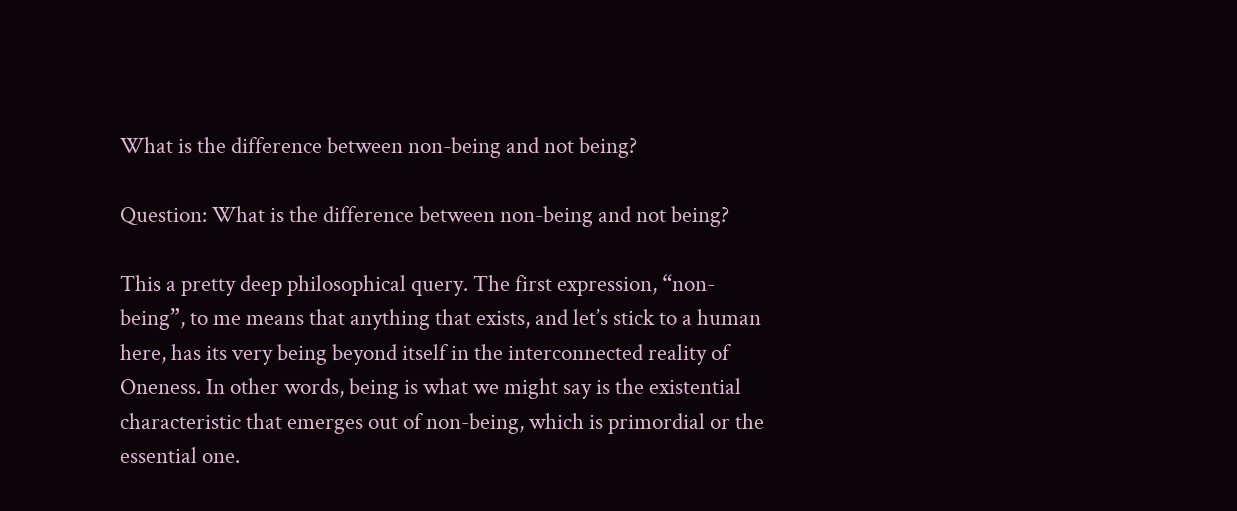What is the difference between non-being and not being?

Question: What is the difference between non-being and not being?

This a pretty deep philosophical query. The first expression, “non-being”, to me means that anything that exists, and let’s stick to a human here, has its very being beyond itself in the interconnected reality of Oneness. In other words, being is what we might say is the existential characteristic that emerges out of non-being, which is primordial or the essential one.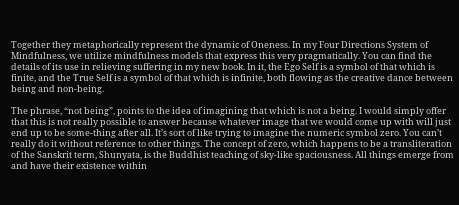Together they metaphorically represent the dynamic of Oneness. In my Four Directions System of Mindfulness, we utilize mindfulness models that express this very pragmatically. You can find the details of its use in relieving suffering in my new book. In it, the Ego Self is a symbol of that which is finite, and the True Self is a symbol of that which is infinite, both flowing as the creative dance between being and non-being.

The phrase, “not being”, points to the idea of imagining that which is not a being. I would simply offer that this is not really possible to answer because whatever image that we would come up with will just end up to be some-thing after all. It’s sort of like trying to imagine the numeric symbol zero. You can’t really do it without reference to other things. The concept of zero, which happens to be a transliteration of the Sanskrit term, Shunyata, is the Buddhist teaching of sky-like spaciousness. All things emerge from and have their existence within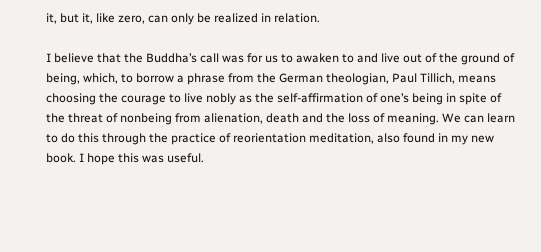it, but it, like zero, can only be realized in relation.

I believe that the Buddha’s call was for us to awaken to and live out of the ground of being, which, to borrow a phrase from the German theologian, Paul Tillich, means choosing the courage to live nobly as the self-affirmation of one’s being in spite of the threat of nonbeing from alienation, death and the loss of meaning. We can learn to do this through the practice of reorientation meditation, also found in my new book. I hope this was useful.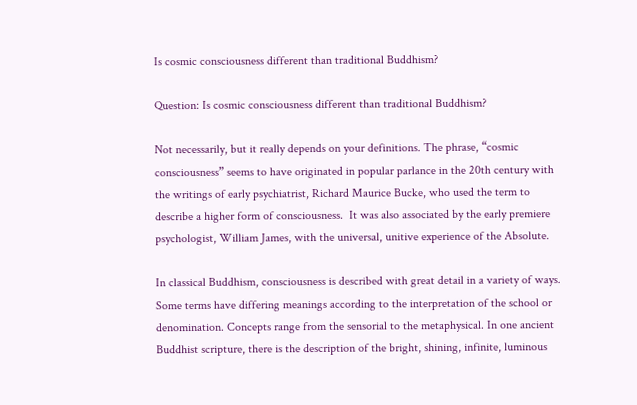Is cosmic consciousness different than traditional Buddhism?

Question: Is cosmic consciousness different than traditional Buddhism?

Not necessarily, but it really depends on your definitions. The phrase, “cosmic consciousness” seems to have originated in popular parlance in the 20th century with the writings of early psychiatrist, Richard Maurice Bucke, who used the term to describe a higher form of consciousness.  It was also associated by the early premiere psychologist, William James, with the universal, unitive experience of the Absolute.

In classical Buddhism, consciousness is described with great detail in a variety of ways. Some terms have differing meanings according to the interpretation of the school or denomination. Concepts range from the sensorial to the metaphysical. In one ancient Buddhist scripture, there is the description of the bright, shining, infinite, luminous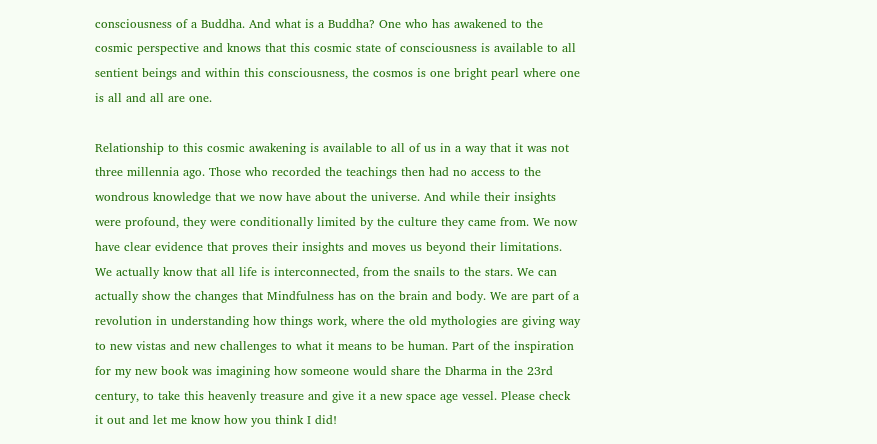consciousness of a Buddha. And what is a Buddha? One who has awakened to the cosmic perspective and knows that this cosmic state of consciousness is available to all sentient beings and within this consciousness, the cosmos is one bright pearl where one is all and all are one.

Relationship to this cosmic awakening is available to all of us in a way that it was not three millennia ago. Those who recorded the teachings then had no access to the wondrous knowledge that we now have about the universe. And while their insights were profound, they were conditionally limited by the culture they came from. We now have clear evidence that proves their insights and moves us beyond their limitations. We actually know that all life is interconnected, from the snails to the stars. We can actually show the changes that Mindfulness has on the brain and body. We are part of a revolution in understanding how things work, where the old mythologies are giving way to new vistas and new challenges to what it means to be human. Part of the inspiration for my new book was imagining how someone would share the Dharma in the 23rd century, to take this heavenly treasure and give it a new space age vessel. Please check it out and let me know how you think I did!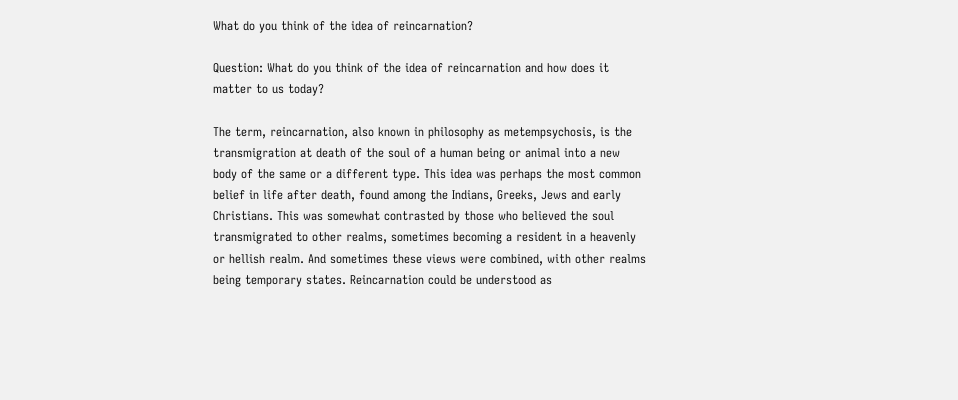What do you think of the idea of reincarnation?

Question: What do you think of the idea of reincarnation and how does it matter to us today?

The term, reincarnation, also known in philosophy as metempsychosis, is the transmigration at death of the soul of a human being or animal into a new body of the same or a different type. This idea was perhaps the most common belief in life after death, found among the Indians, Greeks, Jews and early Christians. This was somewhat contrasted by those who believed the soul transmigrated to other realms, sometimes becoming a resident in a heavenly or hellish realm. And sometimes these views were combined, with other realms being temporary states. Reincarnation could be understood as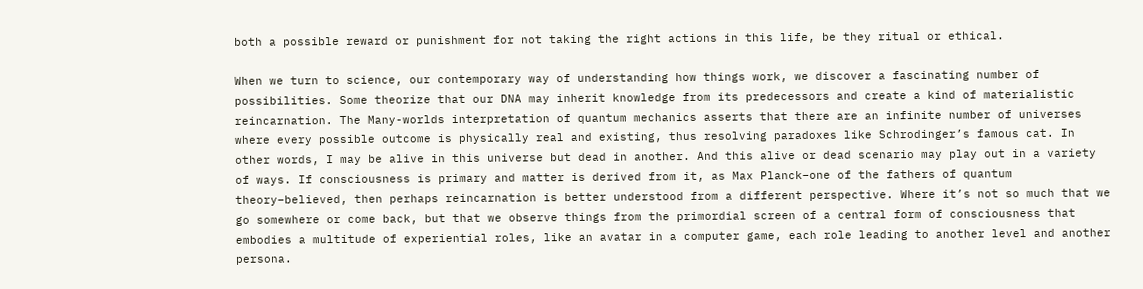both a possible reward or punishment for not taking the right actions in this life, be they ritual or ethical.

When we turn to science, our contemporary way of understanding how things work, we discover a fascinating number of possibilities. Some theorize that our DNA may inherit knowledge from its predecessors and create a kind of materialistic reincarnation. The Many-worlds interpretation of quantum mechanics asserts that there are an infinite number of universes where every possible outcome is physically real and existing, thus resolving paradoxes like Schrodinger’s famous cat. In other words, I may be alive in this universe but dead in another. And this alive or dead scenario may play out in a variety of ways. If consciousness is primary and matter is derived from it, as Max Planck–one of the fathers of quantum theory–believed, then perhaps reincarnation is better understood from a different perspective. Where it’s not so much that we go somewhere or come back, but that we observe things from the primordial screen of a central form of consciousness that embodies a multitude of experiential roles, like an avatar in a computer game, each role leading to another level and another persona.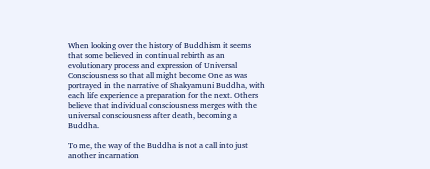When looking over the history of Buddhism it seems that some believed in continual rebirth as an evolutionary process and expression of Universal Consciousness so that all might become One as was portrayed in the narrative of Shakyamuni Buddha, with each life experience a preparation for the next. Others believe that individual consciousness merges with the universal consciousness after death, becoming a Buddha.

To me, the way of the Buddha is not a call into just another incarnation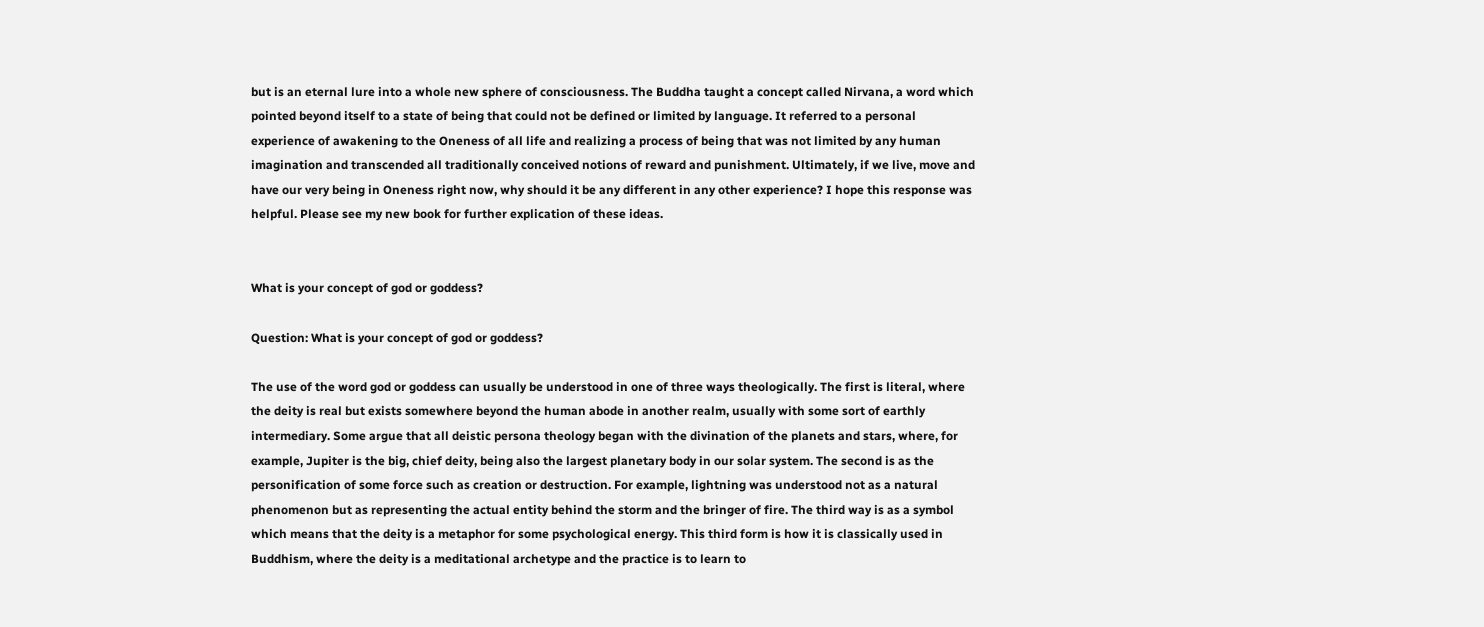but is an eternal lure into a whole new sphere of consciousness. The Buddha taught a concept called Nirvana, a word which pointed beyond itself to a state of being that could not be defined or limited by language. It referred to a personal experience of awakening to the Oneness of all life and realizing a process of being that was not limited by any human imagination and transcended all traditionally conceived notions of reward and punishment. Ultimately, if we live, move and have our very being in Oneness right now, why should it be any different in any other experience? I hope this response was helpful. Please see my new book for further explication of these ideas.


What is your concept of god or goddess?

Question: What is your concept of god or goddess?

The use of the word god or goddess can usually be understood in one of three ways theologically. The first is literal, where the deity is real but exists somewhere beyond the human abode in another realm, usually with some sort of earthly intermediary. Some argue that all deistic persona theology began with the divination of the planets and stars, where, for example, Jupiter is the big, chief deity, being also the largest planetary body in our solar system. The second is as the personification of some force such as creation or destruction. For example, lightning was understood not as a natural phenomenon but as representing the actual entity behind the storm and the bringer of fire. The third way is as a symbol which means that the deity is a metaphor for some psychological energy. This third form is how it is classically used in Buddhism, where the deity is a meditational archetype and the practice is to learn to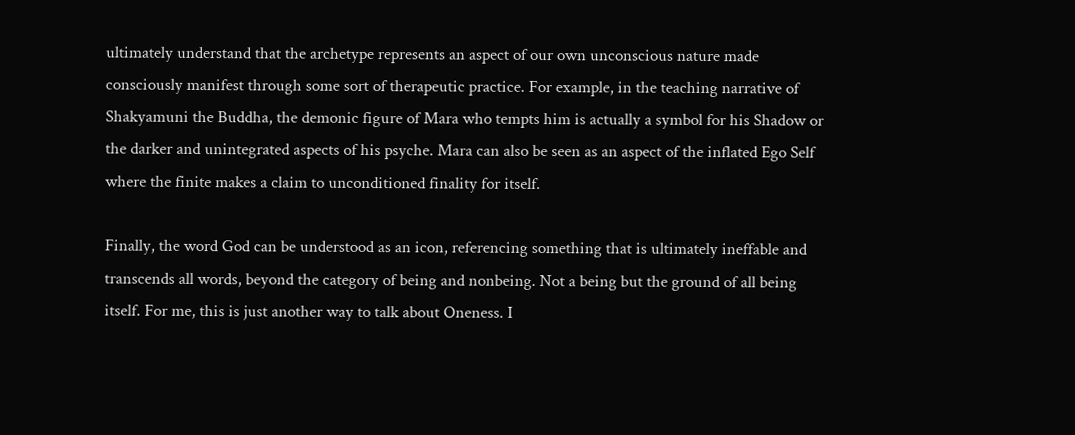ultimately understand that the archetype represents an aspect of our own unconscious nature made consciously manifest through some sort of therapeutic practice. For example, in the teaching narrative of Shakyamuni the Buddha, the demonic figure of Mara who tempts him is actually a symbol for his Shadow or the darker and unintegrated aspects of his psyche. Mara can also be seen as an aspect of the inflated Ego Self where the finite makes a claim to unconditioned finality for itself.

Finally, the word God can be understood as an icon, referencing something that is ultimately ineffable and transcends all words, beyond the category of being and nonbeing. Not a being but the ground of all being itself. For me, this is just another way to talk about Oneness. I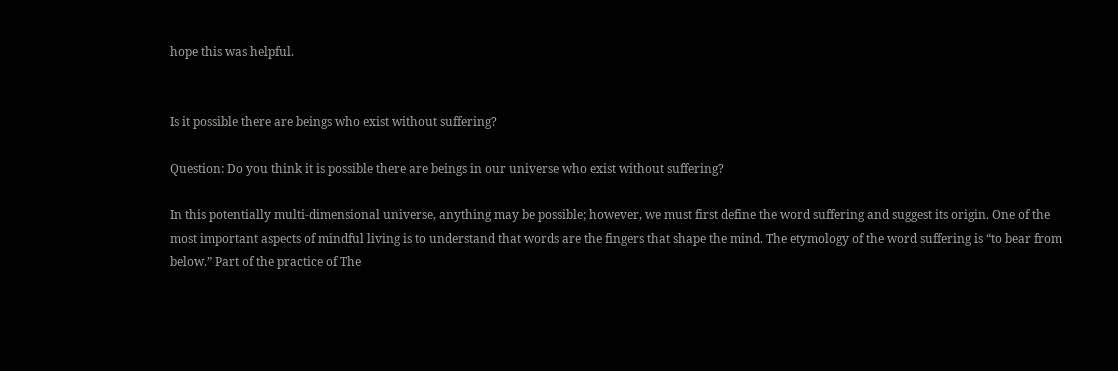hope this was helpful.


Is it possible there are beings who exist without suffering?

Question: Do you think it is possible there are beings in our universe who exist without suffering?

In this potentially multi-dimensional universe, anything may be possible; however, we must first define the word suffering and suggest its origin. One of the most important aspects of mindful living is to understand that words are the fingers that shape the mind. The etymology of the word suffering is “to bear from below.” Part of the practice of The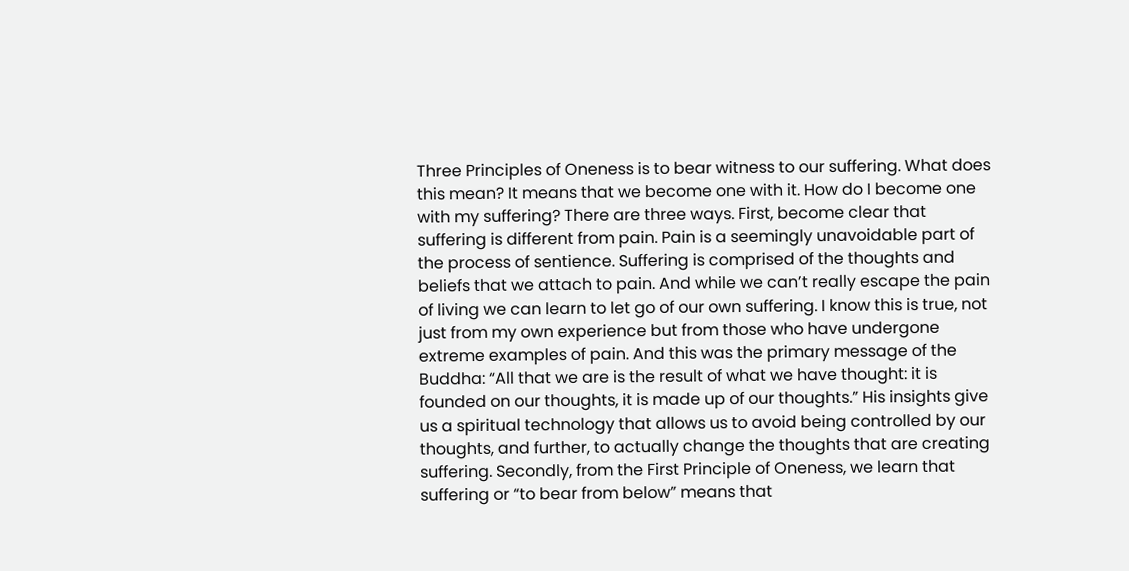Three Principles of Oneness is to bear witness to our suffering. What does this mean? It means that we become one with it. How do I become one with my suffering? There are three ways. First, become clear that suffering is different from pain. Pain is a seemingly unavoidable part of the process of sentience. Suffering is comprised of the thoughts and beliefs that we attach to pain. And while we can’t really escape the pain of living we can learn to let go of our own suffering. I know this is true, not just from my own experience but from those who have undergone extreme examples of pain. And this was the primary message of the Buddha: “All that we are is the result of what we have thought: it is founded on our thoughts, it is made up of our thoughts.” His insights give us a spiritual technology that allows us to avoid being controlled by our thoughts, and further, to actually change the thoughts that are creating suffering. Secondly, from the First Principle of Oneness, we learn that suffering or “to bear from below” means that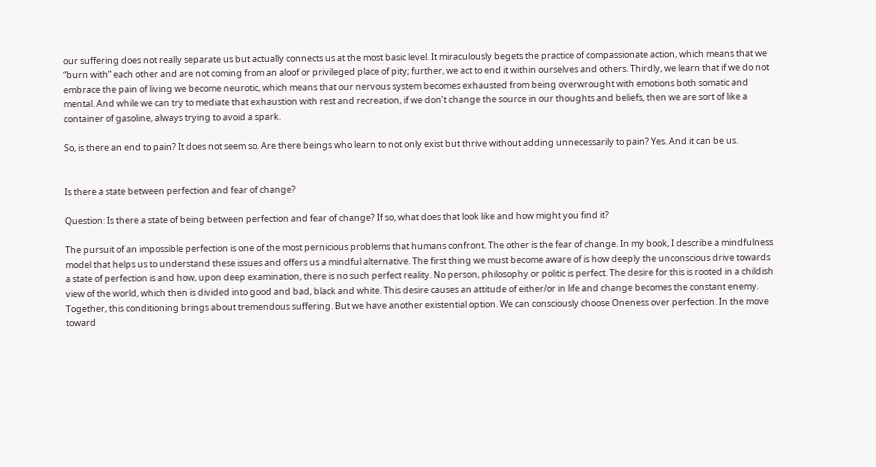our suffering does not really separate us but actually connects us at the most basic level. It miraculously begets the practice of compassionate action, which means that we “burn with” each other and are not coming from an aloof or privileged place of pity; further, we act to end it within ourselves and others. Thirdly, we learn that if we do not embrace the pain of living we become neurotic, which means that our nervous system becomes exhausted from being overwrought with emotions both somatic and mental. And while we can try to mediate that exhaustion with rest and recreation, if we don’t change the source in our thoughts and beliefs, then we are sort of like a container of gasoline, always trying to avoid a spark.

So, is there an end to pain? It does not seem so. Are there beings who learn to not only exist but thrive without adding unnecessarily to pain? Yes. And it can be us.


Is there a state between perfection and fear of change?

Question: Is there a state of being between perfection and fear of change? If so, what does that look like and how might you find it?

The pursuit of an impossible perfection is one of the most pernicious problems that humans confront. The other is the fear of change. In my book, I describe a mindfulness model that helps us to understand these issues and offers us a mindful alternative. The first thing we must become aware of is how deeply the unconscious drive towards a state of perfection is and how, upon deep examination, there is no such perfect reality. No person, philosophy or politic is perfect. The desire for this is rooted in a childish view of the world, which then is divided into good and bad, black and white. This desire causes an attitude of either/or in life and change becomes the constant enemy. Together, this conditioning brings about tremendous suffering. But we have another existential option. We can consciously choose Oneness over perfection. In the move toward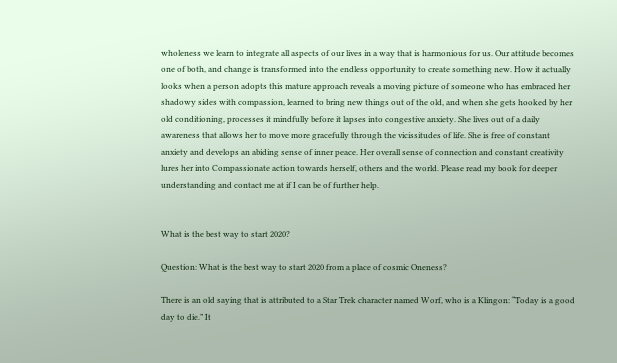wholeness we learn to integrate all aspects of our lives in a way that is harmonious for us. Our attitude becomes one of both, and change is transformed into the endless opportunity to create something new. How it actually looks when a person adopts this mature approach reveals a moving picture of someone who has embraced her shadowy sides with compassion, learned to bring new things out of the old, and when she gets hooked by her old conditioning, processes it mindfully before it lapses into congestive anxiety. She lives out of a daily awareness that allows her to move more gracefully through the vicissitudes of life. She is free of constant anxiety and develops an abiding sense of inner peace. Her overall sense of connection and constant creativity lures her into Compassionate action towards herself, others and the world. Please read my book for deeper understanding and contact me at if I can be of further help.


What is the best way to start 2020?

Question: What is the best way to start 2020 from a place of cosmic Oneness?

There is an old saying that is attributed to a Star Trek character named Worf, who is a Klingon: “Today is a good day to die.” It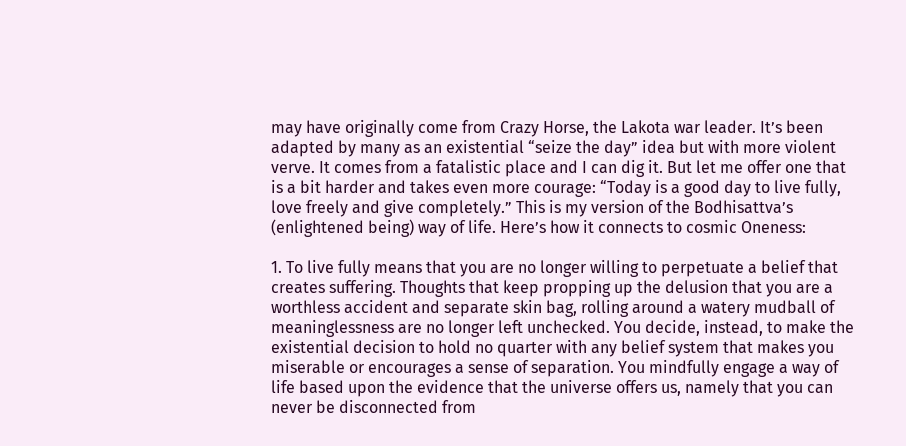may have originally come from Crazy Horse, the Lakota war leader. It’s been adapted by many as an existential “seize the day” idea but with more violent verve. It comes from a fatalistic place and I can dig it. But let me offer one that is a bit harder and takes even more courage: “Today is a good day to live fully, love freely and give completely.” This is my version of the Bodhisattva’s (enlightened being) way of life. Here’s how it connects to cosmic Oneness:

1. To live fully means that you are no longer willing to perpetuate a belief that creates suffering. Thoughts that keep propping up the delusion that you are a worthless accident and separate skin bag, rolling around a watery mudball of meaninglessness are no longer left unchecked. You decide, instead, to make the existential decision to hold no quarter with any belief system that makes you miserable or encourages a sense of separation. You mindfully engage a way of life based upon the evidence that the universe offers us, namely that you can never be disconnected from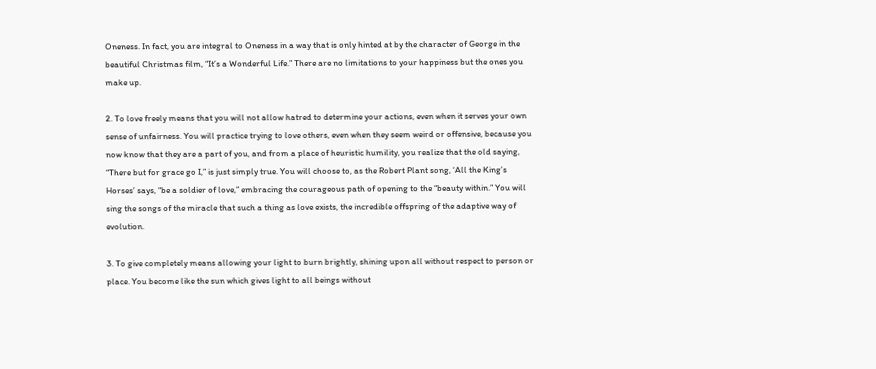Oneness. In fact, you are integral to Oneness in a way that is only hinted at by the character of George in the beautiful Christmas film, “It’s a Wonderful Life.” There are no limitations to your happiness but the ones you make up.

2. To love freely means that you will not allow hatred to determine your actions, even when it serves your own sense of unfairness. You will practice trying to love others, even when they seem weird or offensive, because you now know that they are a part of you, and from a place of heuristic humility, you realize that the old saying, “There but for grace go I,” is just simply true. You will choose to, as the Robert Plant song, ‘All the King’s Horses’ says, “be a soldier of love,” embracing the courageous path of opening to the “beauty within.” You will sing the songs of the miracle that such a thing as love exists, the incredible offspring of the adaptive way of evolution.

3. To give completely means allowing your light to burn brightly, shining upon all without respect to person or place. You become like the sun which gives light to all beings without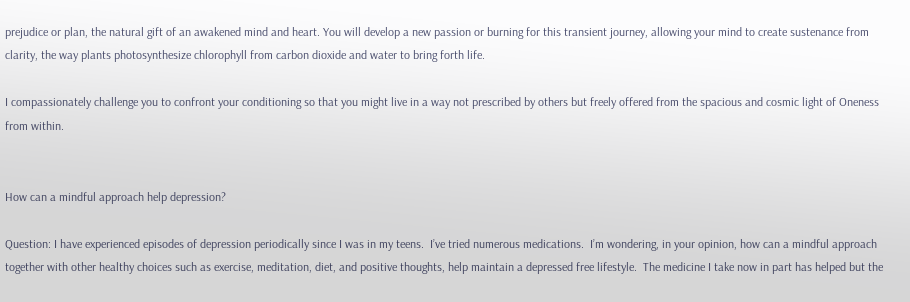prejudice or plan, the natural gift of an awakened mind and heart. You will develop a new passion or burning for this transient journey, allowing your mind to create sustenance from clarity, the way plants photosynthesize chlorophyll from carbon dioxide and water to bring forth life.

I compassionately challenge you to confront your conditioning so that you might live in a way not prescribed by others but freely offered from the spacious and cosmic light of Oneness from within.


How can a mindful approach help depression?

Question: I have experienced episodes of depression periodically since I was in my teens.  I’ve tried numerous medications.  I’m wondering, in your opinion, how can a mindful approach together with other healthy choices such as exercise, meditation, diet, and positive thoughts, help maintain a depressed free lifestyle.  The medicine I take now in part has helped but the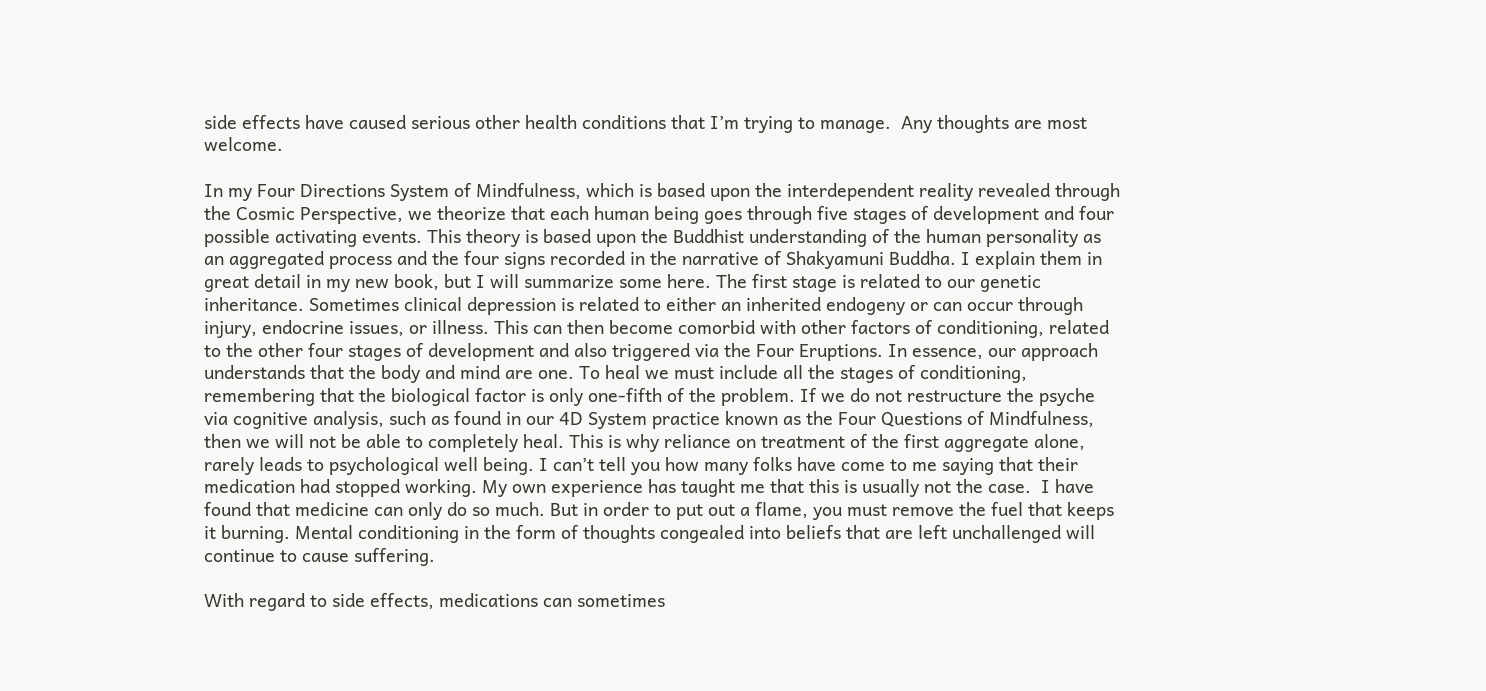side effects have caused serious other health conditions that I’m trying to manage.  Any thoughts are most welcome.

In my Four Directions System of Mindfulness, which is based upon the interdependent reality revealed through the Cosmic Perspective, we theorize that each human being goes through five stages of development and four possible activating events. This theory is based upon the Buddhist understanding of the human personality as an aggregated process and the four signs recorded in the narrative of Shakyamuni Buddha. I explain them in great detail in my new book, but I will summarize some here. The first stage is related to our genetic inheritance. Sometimes clinical depression is related to either an inherited endogeny or can occur through injury, endocrine issues, or illness. This can then become comorbid with other factors of conditioning, related to the other four stages of development and also triggered via the Four Eruptions. In essence, our approach understands that the body and mind are one. To heal we must include all the stages of conditioning, remembering that the biological factor is only one-fifth of the problem. If we do not restructure the psyche via cognitive analysis, such as found in our 4D System practice known as the Four Questions of Mindfulness, then we will not be able to completely heal. This is why reliance on treatment of the first aggregate alone, rarely leads to psychological well being. I can’t tell you how many folks have come to me saying that their medication had stopped working. My own experience has taught me that this is usually not the case.  I have found that medicine can only do so much. But in order to put out a flame, you must remove the fuel that keeps it burning. Mental conditioning in the form of thoughts congealed into beliefs that are left unchallenged will continue to cause suffering.

With regard to side effects, medications can sometimes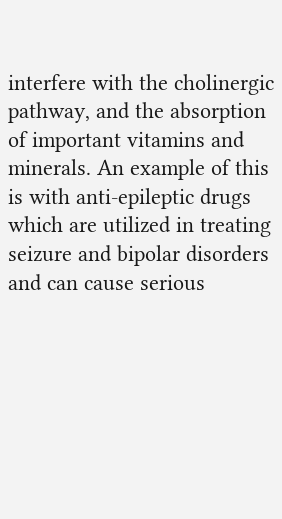interfere with the cholinergic pathway, and the absorption of important vitamins and minerals. An example of this is with anti-epileptic drugs which are utilized in treating seizure and bipolar disorders and can cause serious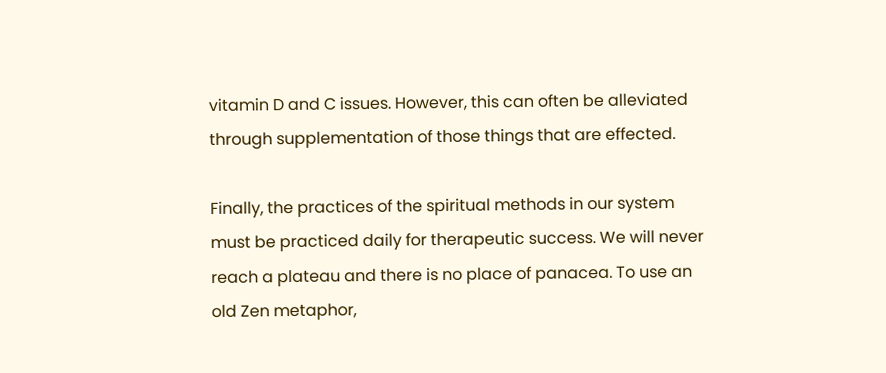vitamin D and C issues. However, this can often be alleviated through supplementation of those things that are effected.

Finally, the practices of the spiritual methods in our system must be practiced daily for therapeutic success. We will never reach a plateau and there is no place of panacea. To use an old Zen metaphor,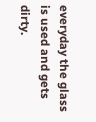everyday the glass is used and gets dirty.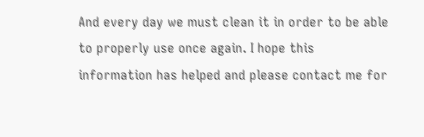And every day we must clean it in order to be able to properly use once again. I hope this information has helped and please contact me for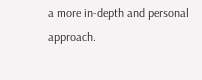a more in-depth and personal approach.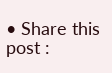• Share this post :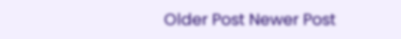Older Post Newer Post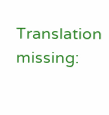Translation missing: